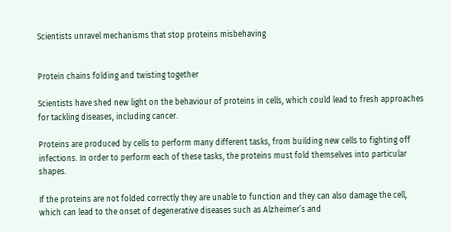Scientists unravel mechanisms that stop proteins misbehaving


Protein chains folding and twisting together

Scientists have shed new light on the behaviour of proteins in cells, which could lead to fresh approaches for tackling diseases, including cancer.

Proteins are produced by cells to perform many different tasks, from building new cells to fighting off infections. In order to perform each of these tasks, the proteins must fold themselves into particular shapes.

If the proteins are not folded correctly they are unable to function and they can also damage the cell, which can lead to the onset of degenerative diseases such as Alzheimer’s and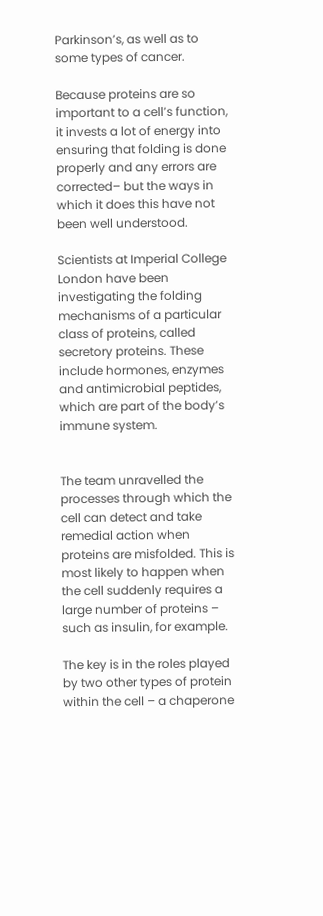Parkinson’s, as well as to some types of cancer.

Because proteins are so important to a cell’s function, it invests a lot of energy into ensuring that folding is done properly and any errors are corrected– but the ways in which it does this have not been well understood.

Scientists at Imperial College London have been investigating the folding mechanisms of a particular class of proteins, called secretory proteins. These include hormones, enzymes and antimicrobial peptides, which are part of the body’s immune system.


The team unravelled the processes through which the cell can detect and take remedial action when proteins are misfolded. This is most likely to happen when the cell suddenly requires a large number of proteins – such as insulin, for example.

The key is in the roles played by two other types of protein within the cell – a chaperone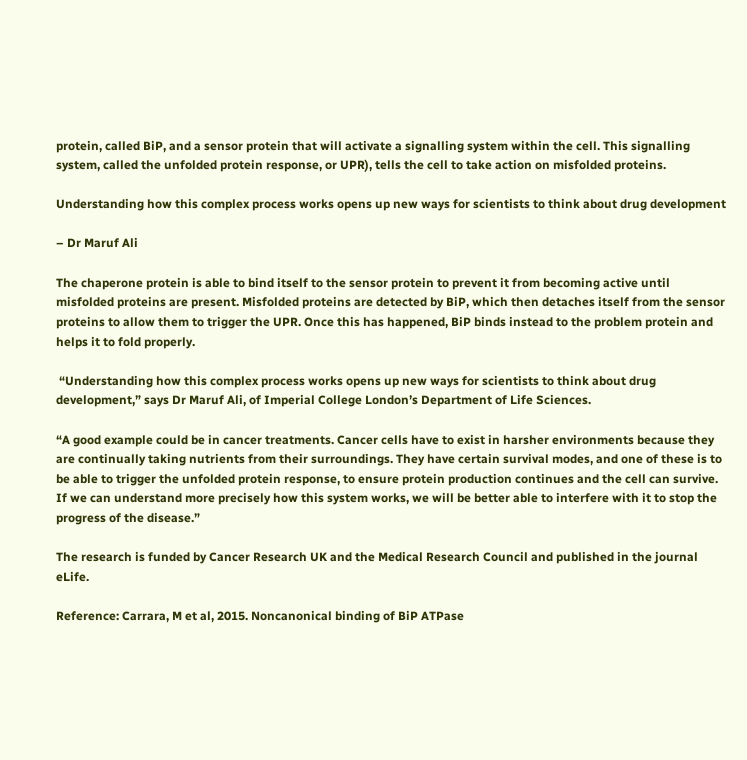protein, called BiP, and a sensor protein that will activate a signalling system within the cell. This signalling system, called the unfolded protein response, or UPR), tells the cell to take action on misfolded proteins.

Understanding how this complex process works opens up new ways for scientists to think about drug development

– Dr Maruf Ali

The chaperone protein is able to bind itself to the sensor protein to prevent it from becoming active until misfolded proteins are present. Misfolded proteins are detected by BiP, which then detaches itself from the sensor proteins to allow them to trigger the UPR. Once this has happened, BiP binds instead to the problem protein and helps it to fold properly.

 “Understanding how this complex process works opens up new ways for scientists to think about drug development,” says Dr Maruf Ali, of Imperial College London’s Department of Life Sciences.

“A good example could be in cancer treatments. Cancer cells have to exist in harsher environments because they are continually taking nutrients from their surroundings. They have certain survival modes, and one of these is to be able to trigger the unfolded protein response, to ensure protein production continues and the cell can survive. If we can understand more precisely how this system works, we will be better able to interfere with it to stop the progress of the disease.”

The research is funded by Cancer Research UK and the Medical Research Council and published in the journal eLife.

Reference: Carrara, M et al, 2015. Noncanonical binding of BiP ATPase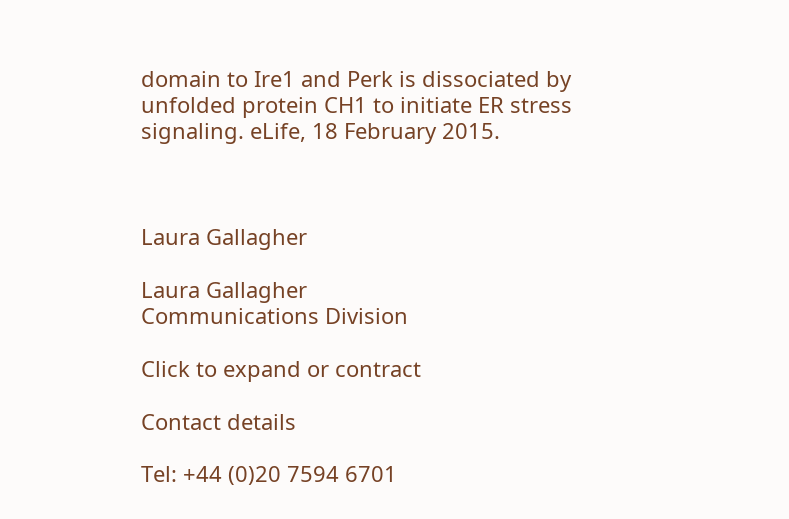domain to Ire1 and Perk is dissociated by unfolded protein CH1 to initiate ER stress signaling. eLife, 18 February 2015.



Laura Gallagher

Laura Gallagher
Communications Division

Click to expand or contract

Contact details

Tel: +44 (0)20 7594 6701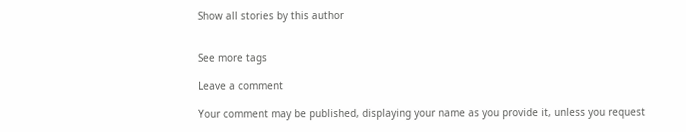Show all stories by this author


See more tags

Leave a comment

Your comment may be published, displaying your name as you provide it, unless you request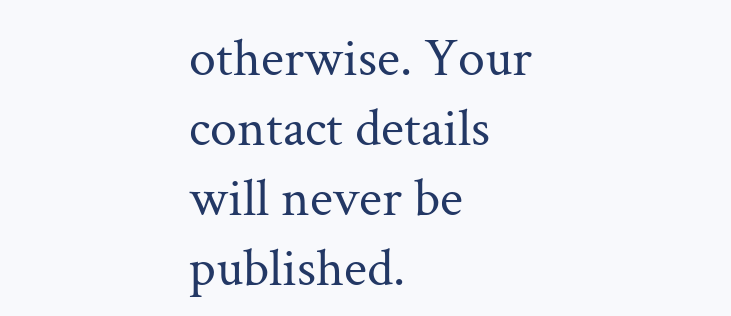otherwise. Your contact details will never be published.